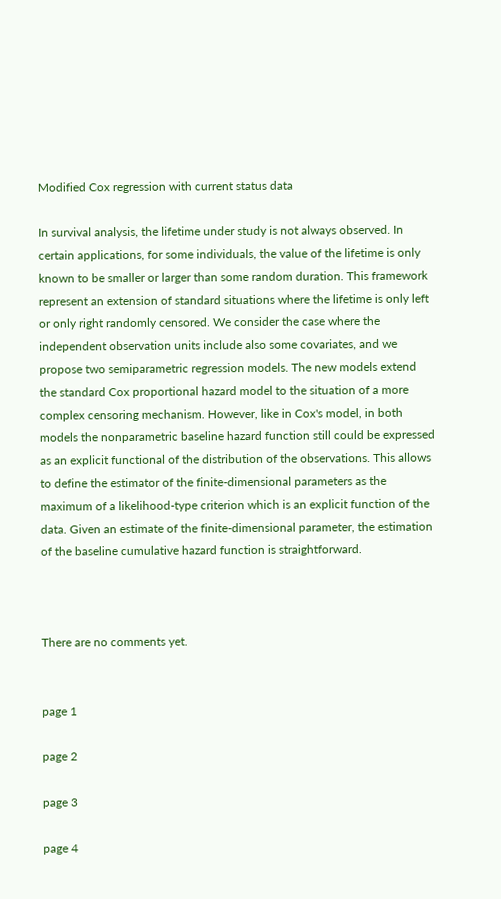Modified Cox regression with current status data

In survival analysis, the lifetime under study is not always observed. In certain applications, for some individuals, the value of the lifetime is only known to be smaller or larger than some random duration. This framework represent an extension of standard situations where the lifetime is only left or only right randomly censored. We consider the case where the independent observation units include also some covariates, and we propose two semiparametric regression models. The new models extend the standard Cox proportional hazard model to the situation of a more complex censoring mechanism. However, like in Cox's model, in both models the nonparametric baseline hazard function still could be expressed as an explicit functional of the distribution of the observations. This allows to define the estimator of the finite-dimensional parameters as the maximum of a likelihood-type criterion which is an explicit function of the data. Given an estimate of the finite-dimensional parameter, the estimation of the baseline cumulative hazard function is straightforward.



There are no comments yet.


page 1

page 2

page 3

page 4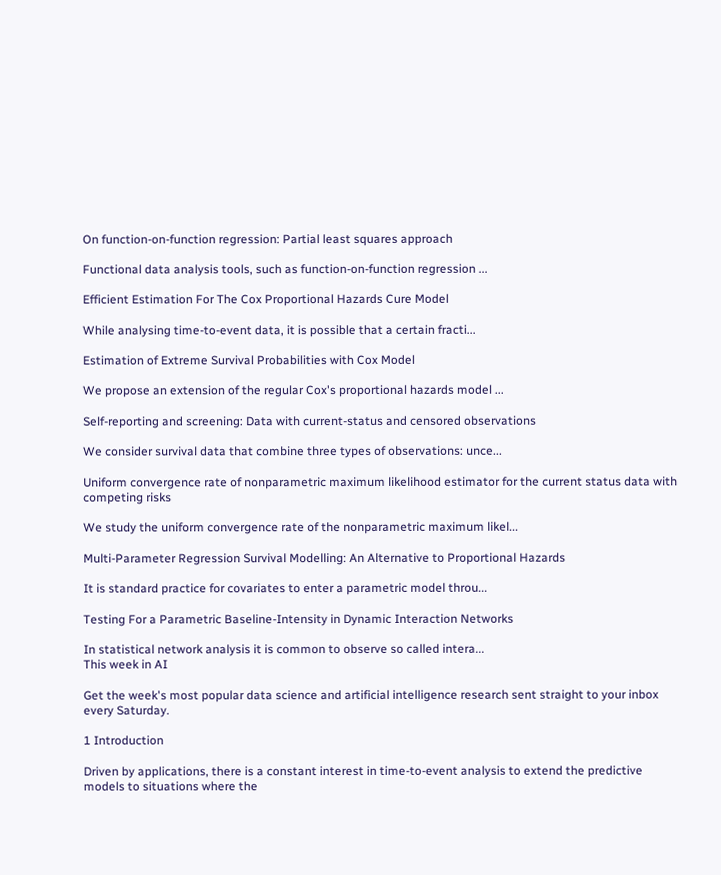On function-on-function regression: Partial least squares approach

Functional data analysis tools, such as function-on-function regression ...

Efficient Estimation For The Cox Proportional Hazards Cure Model

While analysing time-to-event data, it is possible that a certain fracti...

Estimation of Extreme Survival Probabilities with Cox Model

We propose an extension of the regular Cox's proportional hazards model ...

Self-reporting and screening: Data with current-status and censored observations

We consider survival data that combine three types of observations: unce...

Uniform convergence rate of nonparametric maximum likelihood estimator for the current status data with competing risks

We study the uniform convergence rate of the nonparametric maximum likel...

Multi-Parameter Regression Survival Modelling: An Alternative to Proportional Hazards

It is standard practice for covariates to enter a parametric model throu...

Testing For a Parametric Baseline-Intensity in Dynamic Interaction Networks

In statistical network analysis it is common to observe so called intera...
This week in AI

Get the week's most popular data science and artificial intelligence research sent straight to your inbox every Saturday.

1 Introduction

Driven by applications, there is a constant interest in time-to-event analysis to extend the predictive models to situations where the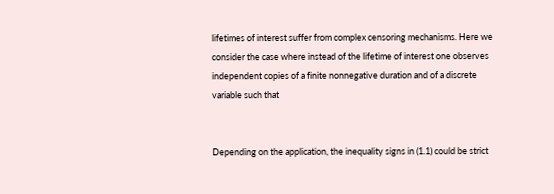lifetimes of interest suffer from complex censoring mechanisms. Here we consider the case where instead of the lifetime of interest one observes independent copies of a finite nonnegative duration and of a discrete variable such that


Depending on the application, the inequality signs in (1.1) could be strict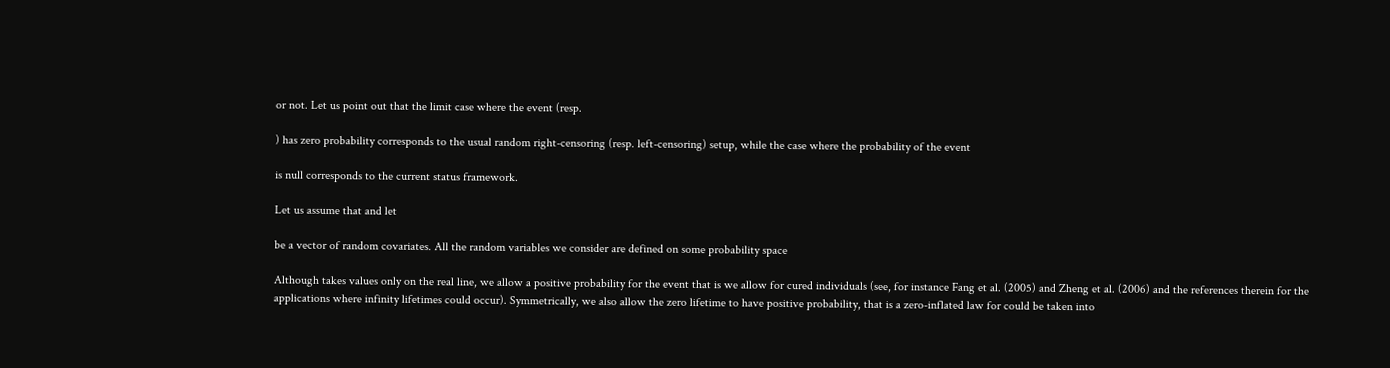or not. Let us point out that the limit case where the event (resp.

) has zero probability corresponds to the usual random right-censoring (resp. left-censoring) setup, while the case where the probability of the event

is null corresponds to the current status framework.

Let us assume that and let

be a vector of random covariates. All the random variables we consider are defined on some probability space

Although takes values only on the real line, we allow a positive probability for the event that is we allow for cured individuals (see, for instance Fang et al. (2005) and Zheng et al. (2006) and the references therein for the applications where infinity lifetimes could occur). Symmetrically, we also allow the zero lifetime to have positive probability, that is a zero-inflated law for could be taken into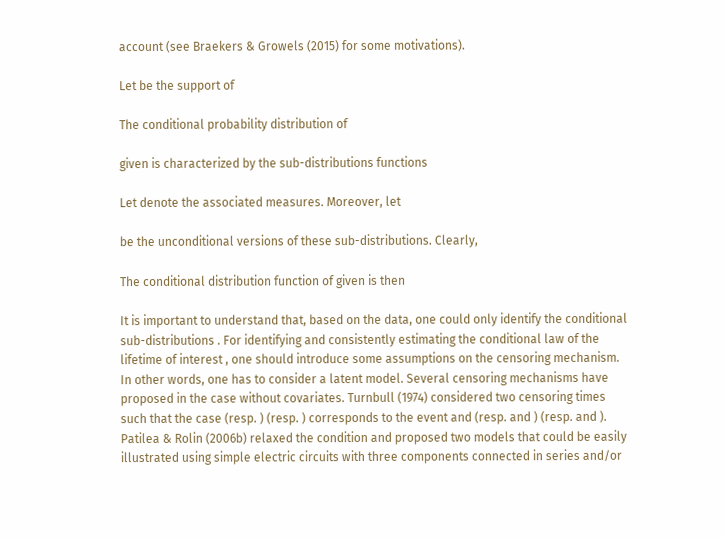account (see Braekers & Growels (2015) for some motivations).

Let be the support of

The conditional probability distribution of

given is characterized by the sub-distributions functions

Let denote the associated measures. Moreover, let

be the unconditional versions of these sub-distributions. Clearly,

The conditional distribution function of given is then

It is important to understand that, based on the data, one could only identify the conditional sub-distributions . For identifying and consistently estimating the conditional law of the lifetime of interest , one should introduce some assumptions on the censoring mechanism. In other words, one has to consider a latent model. Several censoring mechanisms have proposed in the case without covariates. Turnbull (1974) considered two censoring times such that the case (resp. ) (resp. ) corresponds to the event and (resp. and ) (resp. and ). Patilea & Rolin (2006b) relaxed the condition and proposed two models that could be easily illustrated using simple electric circuits with three components connected in series and/or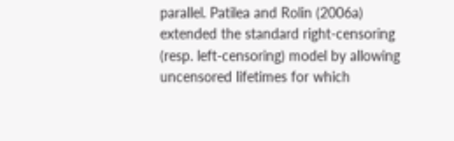parallel. Patilea and Rolin (2006a) extended the standard right-censoring (resp. left-censoring) model by allowing uncensored lifetimes for which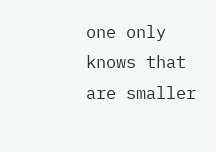one only knows that are smaller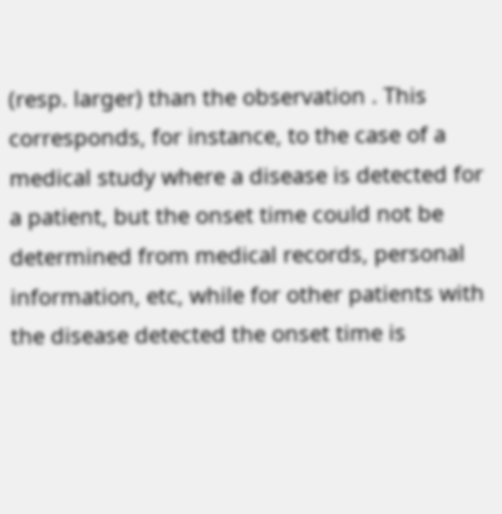(resp. larger) than the observation . This corresponds, for instance, to the case of a medical study where a disease is detected for a patient, but the onset time could not be determined from medical records, personal information, etc, while for other patients with the disease detected the onset time is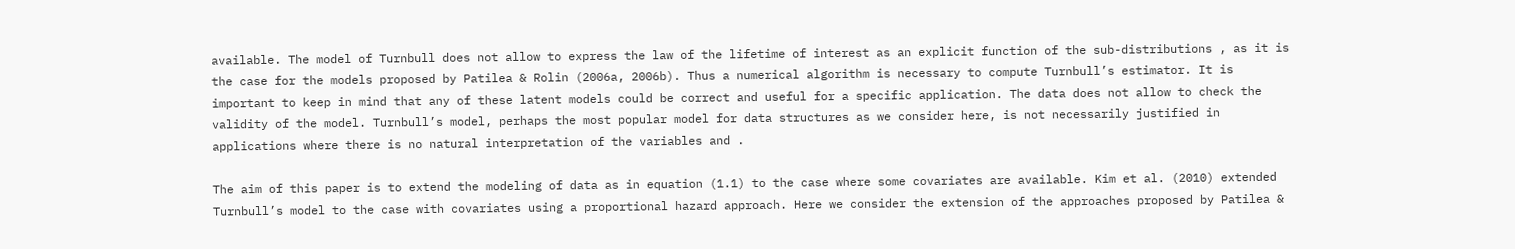available. The model of Turnbull does not allow to express the law of the lifetime of interest as an explicit function of the sub-distributions , as it is the case for the models proposed by Patilea & Rolin (2006a, 2006b). Thus a numerical algorithm is necessary to compute Turnbull’s estimator. It is important to keep in mind that any of these latent models could be correct and useful for a specific application. The data does not allow to check the validity of the model. Turnbull’s model, perhaps the most popular model for data structures as we consider here, is not necessarily justified in applications where there is no natural interpretation of the variables and .

The aim of this paper is to extend the modeling of data as in equation (1.1) to the case where some covariates are available. Kim et al. (2010) extended Turnbull’s model to the case with covariates using a proportional hazard approach. Here we consider the extension of the approaches proposed by Patilea &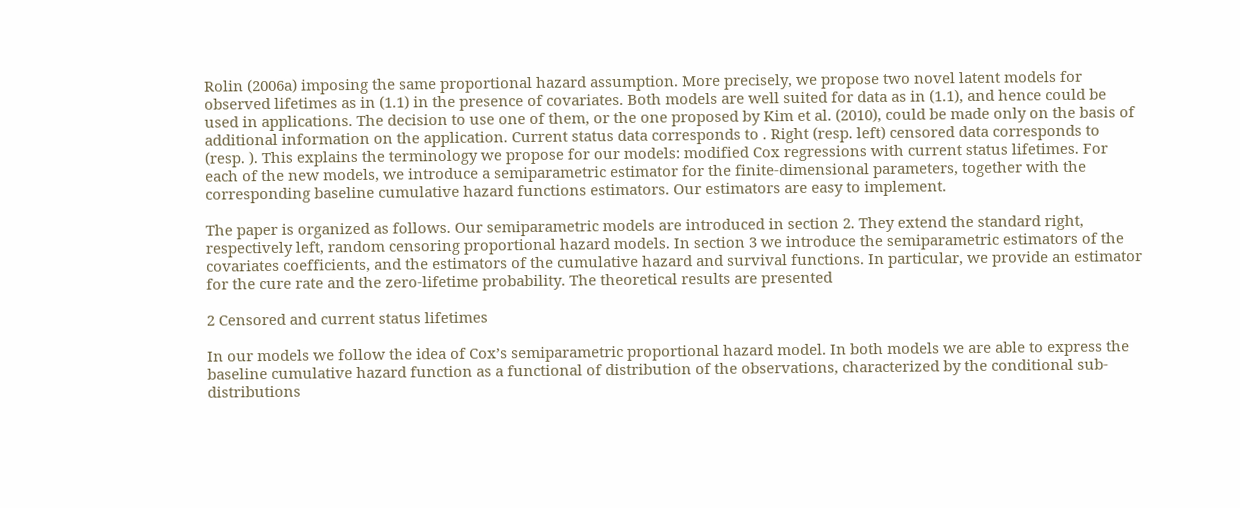Rolin (2006a) imposing the same proportional hazard assumption. More precisely, we propose two novel latent models for observed lifetimes as in (1.1) in the presence of covariates. Both models are well suited for data as in (1.1), and hence could be used in applications. The decision to use one of them, or the one proposed by Kim et al. (2010), could be made only on the basis of additional information on the application. Current status data corresponds to . Right (resp. left) censored data corresponds to (resp. ). This explains the terminology we propose for our models: modified Cox regressions with current status lifetimes. For each of the new models, we introduce a semiparametric estimator for the finite-dimensional parameters, together with the corresponding baseline cumulative hazard functions estimators. Our estimators are easy to implement.

The paper is organized as follows. Our semiparametric models are introduced in section 2. They extend the standard right, respectively left, random censoring proportional hazard models. In section 3 we introduce the semiparametric estimators of the covariates coefficients, and the estimators of the cumulative hazard and survival functions. In particular, we provide an estimator for the cure rate and the zero-lifetime probability. The theoretical results are presented

2 Censored and current status lifetimes

In our models we follow the idea of Cox’s semiparametric proportional hazard model. In both models we are able to express the baseline cumulative hazard function as a functional of distribution of the observations, characterized by the conditional sub-distributions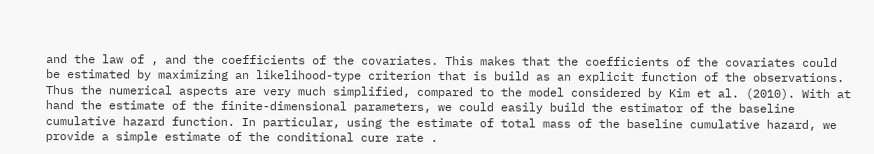and the law of , and the coefficients of the covariates. This makes that the coefficients of the covariates could be estimated by maximizing an likelihood-type criterion that is build as an explicit function of the observations. Thus the numerical aspects are very much simplified, compared to the model considered by Kim et al. (2010). With at hand the estimate of the finite-dimensional parameters, we could easily build the estimator of the baseline cumulative hazard function. In particular, using the estimate of total mass of the baseline cumulative hazard, we provide a simple estimate of the conditional cure rate .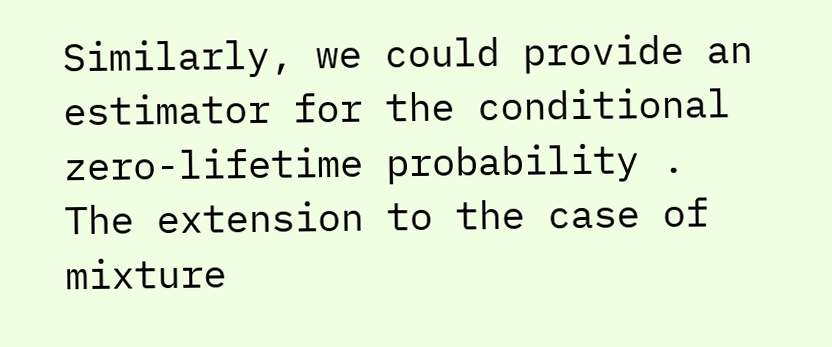Similarly, we could provide an estimator for the conditional zero-lifetime probability . The extension to the case of mixture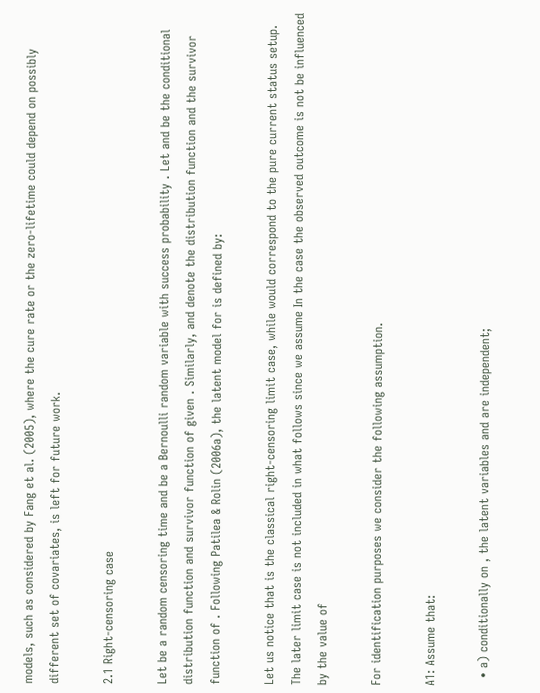models, such as considered by Fang et al. (2005), where the cure rate or the zero-lifetime could depend on possibly different set of covariates, is left for future work.

2.1 Right-censoring case

Let be a random censoring time and be a Bernoulli random variable with success probability . Let and be the conditional distribution function and survivor function of given . Similarly, and denote the distribution function and the survivor function of . Following Patilea & Rolin (2006a), the latent model for is defined by:

Let us notice that is the classical right-censoring limit case, while would correspond to the pure current status setup. The later limit case is not included in what follows since we assume In the case the observed outcome is not be influenced by the value of

For identification purposes we consider the following assumption.

A1: Assume that:

  • a) conditionally on , the latent variables and are independent;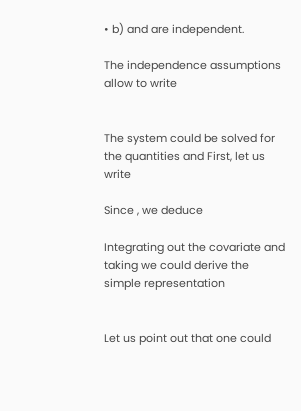• b) and are independent.

The independence assumptions allow to write


The system could be solved for the quantities and First, let us write

Since , we deduce

Integrating out the covariate and taking we could derive the simple representation


Let us point out that one could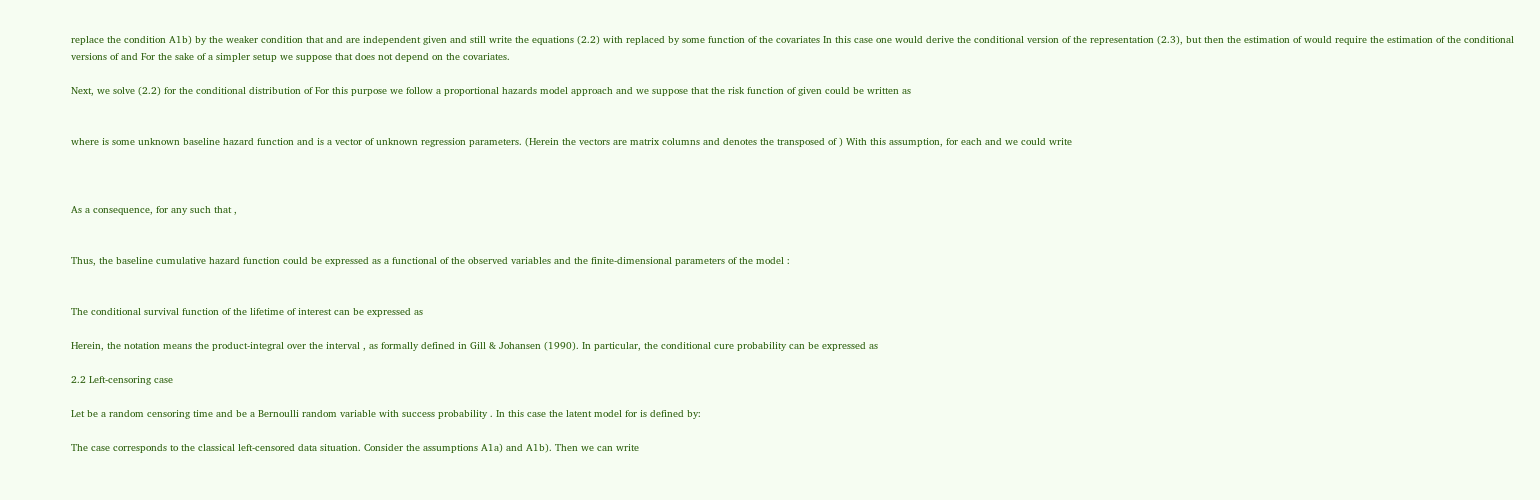replace the condition A1b) by the weaker condition that and are independent given and still write the equations (2.2) with replaced by some function of the covariates In this case one would derive the conditional version of the representation (2.3), but then the estimation of would require the estimation of the conditional versions of and For the sake of a simpler setup we suppose that does not depend on the covariates.

Next, we solve (2.2) for the conditional distribution of For this purpose we follow a proportional hazards model approach and we suppose that the risk function of given could be written as


where is some unknown baseline hazard function and is a vector of unknown regression parameters. (Herein the vectors are matrix columns and denotes the transposed of ) With this assumption, for each and we could write



As a consequence, for any such that ,


Thus, the baseline cumulative hazard function could be expressed as a functional of the observed variables and the finite-dimensional parameters of the model :


The conditional survival function of the lifetime of interest can be expressed as

Herein, the notation means the product-integral over the interval , as formally defined in Gill & Johansen (1990). In particular, the conditional cure probability can be expressed as

2.2 Left-censoring case

Let be a random censoring time and be a Bernoulli random variable with success probability . In this case the latent model for is defined by:

The case corresponds to the classical left-censored data situation. Consider the assumptions A1a) and A1b). Then we can write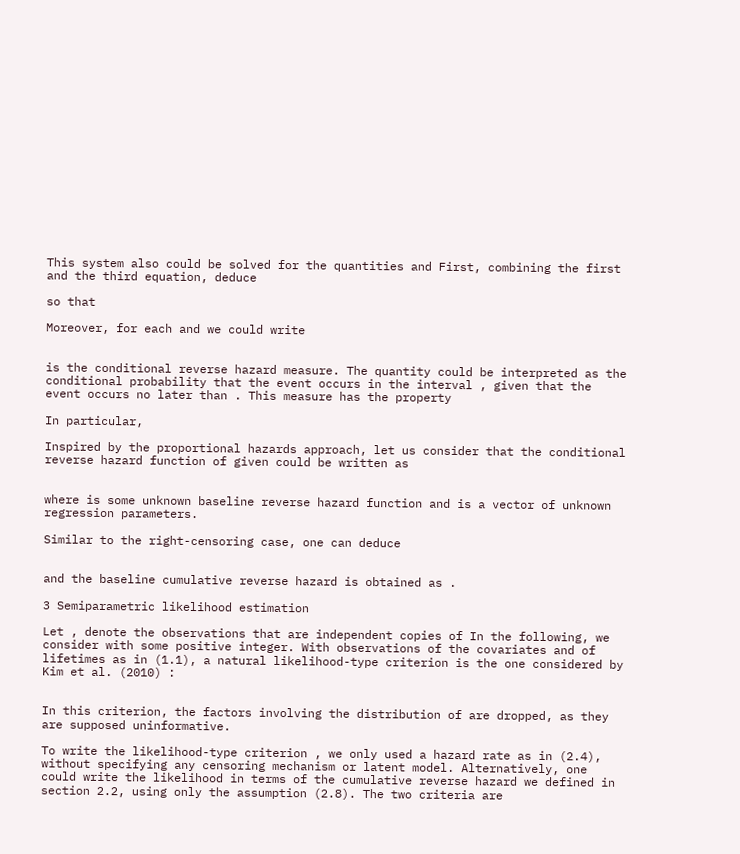This system also could be solved for the quantities and First, combining the first and the third equation, deduce

so that

Moreover, for each and we could write


is the conditional reverse hazard measure. The quantity could be interpreted as the conditional probability that the event occurs in the interval , given that the event occurs no later than . This measure has the property

In particular,

Inspired by the proportional hazards approach, let us consider that the conditional reverse hazard function of given could be written as


where is some unknown baseline reverse hazard function and is a vector of unknown regression parameters.

Similar to the right-censoring case, one can deduce


and the baseline cumulative reverse hazard is obtained as .

3 Semiparametric likelihood estimation

Let , denote the observations that are independent copies of In the following, we consider with some positive integer. With observations of the covariates and of lifetimes as in (1.1), a natural likelihood-type criterion is the one considered by Kim et al. (2010) :


In this criterion, the factors involving the distribution of are dropped, as they are supposed uninformative.

To write the likelihood-type criterion , we only used a hazard rate as in (2.4), without specifying any censoring mechanism or latent model. Alternatively, one could write the likelihood in terms of the cumulative reverse hazard we defined in section 2.2, using only the assumption (2.8). The two criteria are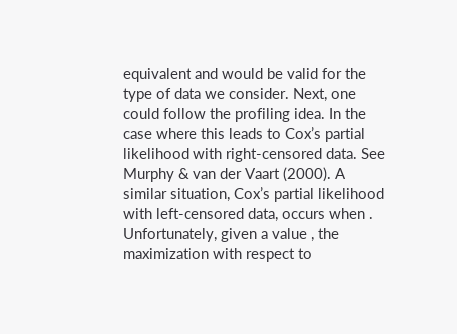equivalent and would be valid for the type of data we consider. Next, one could follow the profiling idea. In the case where this leads to Cox’s partial likelihood with right-censored data. See Murphy & van der Vaart (2000). A similar situation, Cox’s partial likelihood with left-censored data, occurs when . Unfortunately, given a value , the maximization with respect to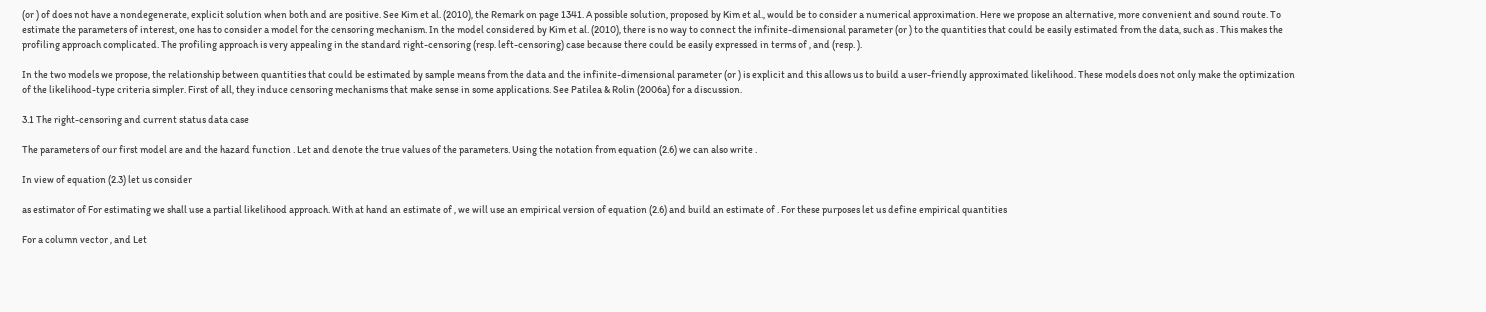(or ) of does not have a nondegenerate, explicit solution when both and are positive. See Kim et al. (2010), the Remark on page 1341. A possible solution, proposed by Kim et al., would be to consider a numerical approximation. Here we propose an alternative, more convenient and sound route. To estimate the parameters of interest, one has to consider a model for the censoring mechanism. In the model considered by Kim et al. (2010), there is no way to connect the infinite-dimensional parameter (or ) to the quantities that could be easily estimated from the data, such as . This makes the profiling approach complicated. The profiling approach is very appealing in the standard right-censoring (resp. left-censoring) case because there could be easily expressed in terms of , and (resp. ).

In the two models we propose, the relationship between quantities that could be estimated by sample means from the data and the infinite-dimensional parameter (or ) is explicit and this allows us to build a user-friendly approximated likelihood. These models does not only make the optimization of the likelihood-type criteria simpler. First of all, they induce censoring mechanisms that make sense in some applications. See Patilea & Rolin (2006a) for a discussion.

3.1 The right-censoring and current status data case

The parameters of our first model are and the hazard function . Let and denote the true values of the parameters. Using the notation from equation (2.6) we can also write .

In view of equation (2.3) let us consider

as estimator of For estimating we shall use a partial likelihood approach. With at hand an estimate of , we will use an empirical version of equation (2.6) and build an estimate of . For these purposes let us define empirical quantities

For a column vector , and Let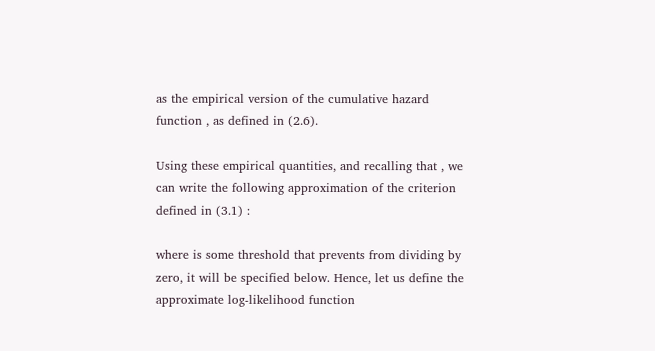as the empirical version of the cumulative hazard function , as defined in (2.6).

Using these empirical quantities, and recalling that , we can write the following approximation of the criterion defined in (3.1) :

where is some threshold that prevents from dividing by zero, it will be specified below. Hence, let us define the approximate log-likelihood function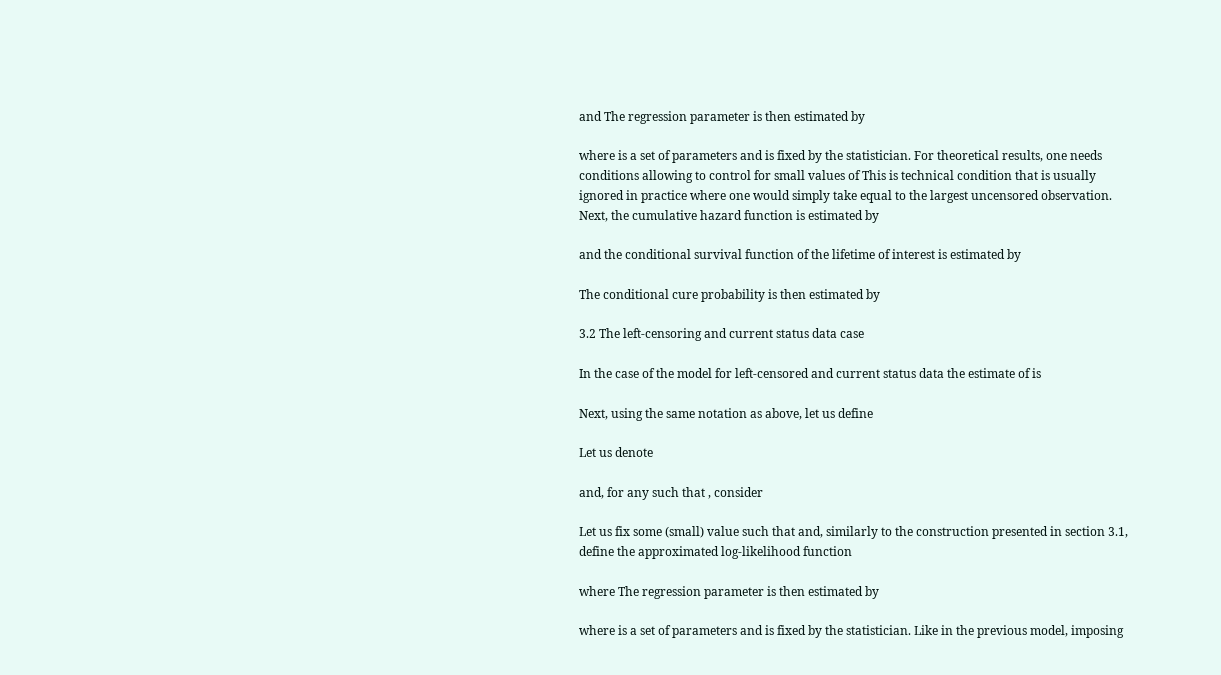and The regression parameter is then estimated by

where is a set of parameters and is fixed by the statistician. For theoretical results, one needs conditions allowing to control for small values of This is technical condition that is usually ignored in practice where one would simply take equal to the largest uncensored observation. Next, the cumulative hazard function is estimated by

and the conditional survival function of the lifetime of interest is estimated by

The conditional cure probability is then estimated by

3.2 The left-censoring and current status data case

In the case of the model for left-censored and current status data the estimate of is

Next, using the same notation as above, let us define

Let us denote

and, for any such that , consider

Let us fix some (small) value such that and, similarly to the construction presented in section 3.1, define the approximated log-likelihood function

where The regression parameter is then estimated by

where is a set of parameters and is fixed by the statistician. Like in the previous model, imposing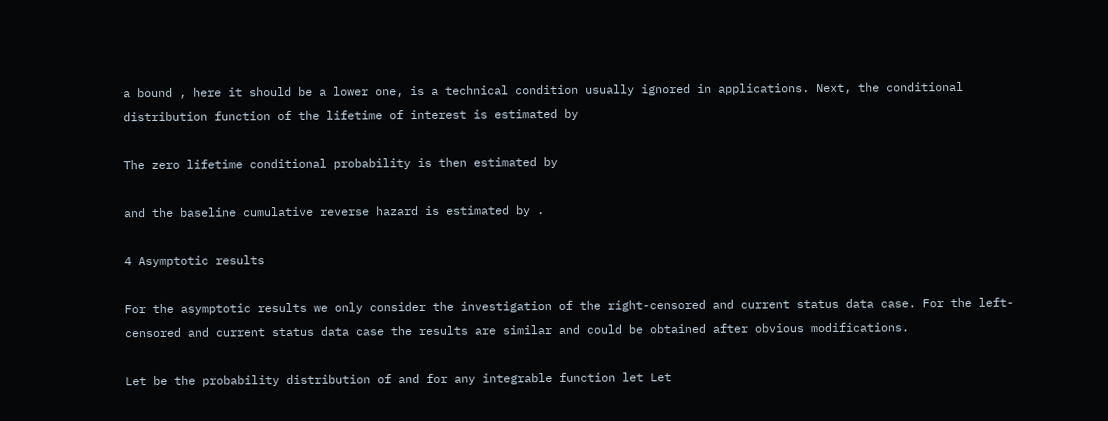a bound , here it should be a lower one, is a technical condition usually ignored in applications. Next, the conditional distribution function of the lifetime of interest is estimated by

The zero lifetime conditional probability is then estimated by

and the baseline cumulative reverse hazard is estimated by .

4 Asymptotic results

For the asymptotic results we only consider the investigation of the right-censored and current status data case. For the left-censored and current status data case the results are similar and could be obtained after obvious modifications.

Let be the probability distribution of and for any integrable function let Let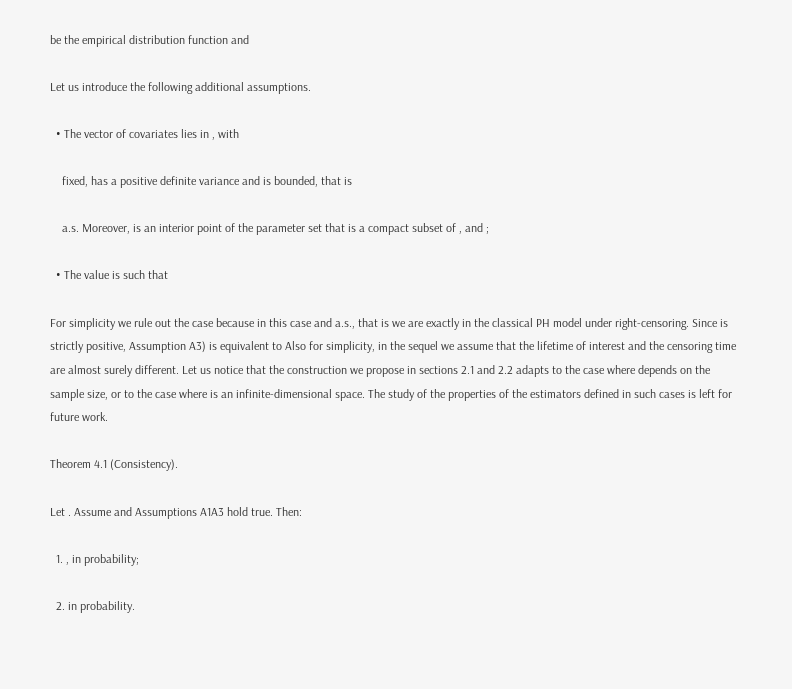be the empirical distribution function and

Let us introduce the following additional assumptions.

  • The vector of covariates lies in , with

    fixed, has a positive definite variance and is bounded, that is

    a.s. Moreover, is an interior point of the parameter set that is a compact subset of , and ;

  • The value is such that

For simplicity we rule out the case because in this case and a.s., that is we are exactly in the classical PH model under right-censoring. Since is strictly positive, Assumption A3) is equivalent to Also for simplicity, in the sequel we assume that the lifetime of interest and the censoring time are almost surely different. Let us notice that the construction we propose in sections 2.1 and 2.2 adapts to the case where depends on the sample size, or to the case where is an infinite-dimensional space. The study of the properties of the estimators defined in such cases is left for future work.

Theorem 4.1 (Consistency).

Let . Assume and Assumptions A1A3 hold true. Then:

  1. , in probability;

  2. in probability.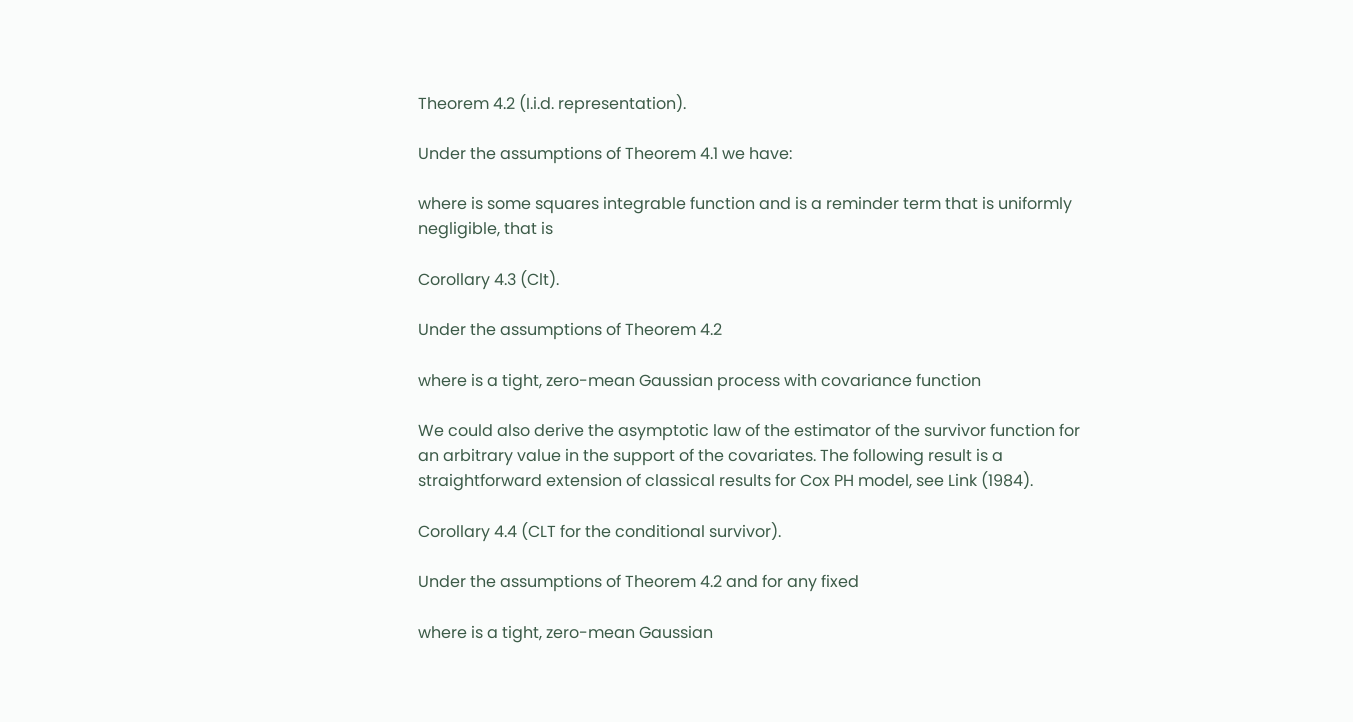Theorem 4.2 (I.i.d. representation).

Under the assumptions of Theorem 4.1 we have:

where is some squares integrable function and is a reminder term that is uniformly negligible, that is

Corollary 4.3 (Clt).

Under the assumptions of Theorem 4.2

where is a tight, zero-mean Gaussian process with covariance function

We could also derive the asymptotic law of the estimator of the survivor function for an arbitrary value in the support of the covariates. The following result is a straightforward extension of classical results for Cox PH model, see Link (1984).

Corollary 4.4 (CLT for the conditional survivor).

Under the assumptions of Theorem 4.2 and for any fixed

where is a tight, zero-mean Gaussian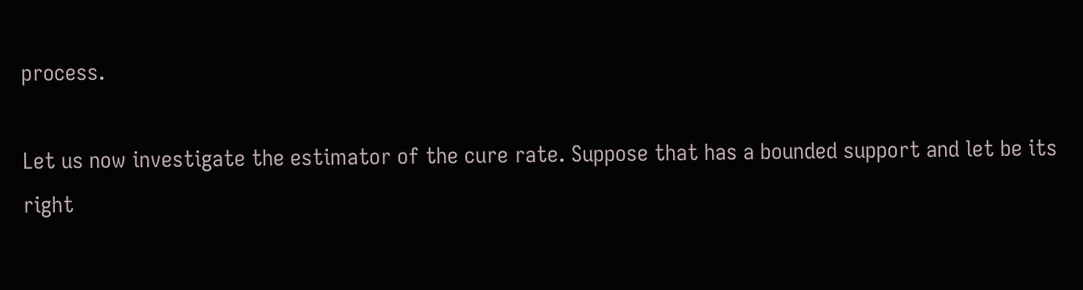process.

Let us now investigate the estimator of the cure rate. Suppose that has a bounded support and let be its right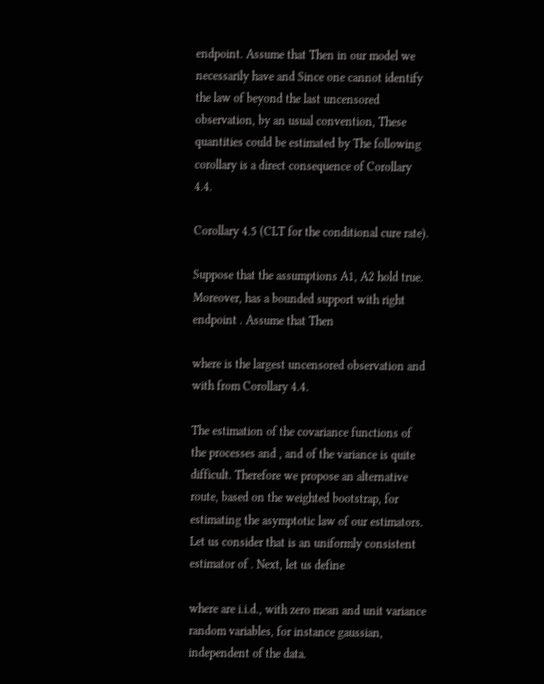endpoint. Assume that Then in our model we necessarily have and Since one cannot identify the law of beyond the last uncensored observation, by an usual convention, These quantities could be estimated by The following corollary is a direct consequence of Corollary 4.4.

Corollary 4.5 (CLT for the conditional cure rate).

Suppose that the assumptions A1, A2 hold true. Moreover, has a bounded support with right endpoint . Assume that Then

where is the largest uncensored observation and with from Corollary 4.4.

The estimation of the covariance functions of the processes and , and of the variance is quite difficult. Therefore we propose an alternative route, based on the weighted bootstrap, for estimating the asymptotic law of our estimators. Let us consider that is an uniformly consistent estimator of . Next, let us define

where are i.i.d., with zero mean and unit variance random variables, for instance gaussian, independent of the data.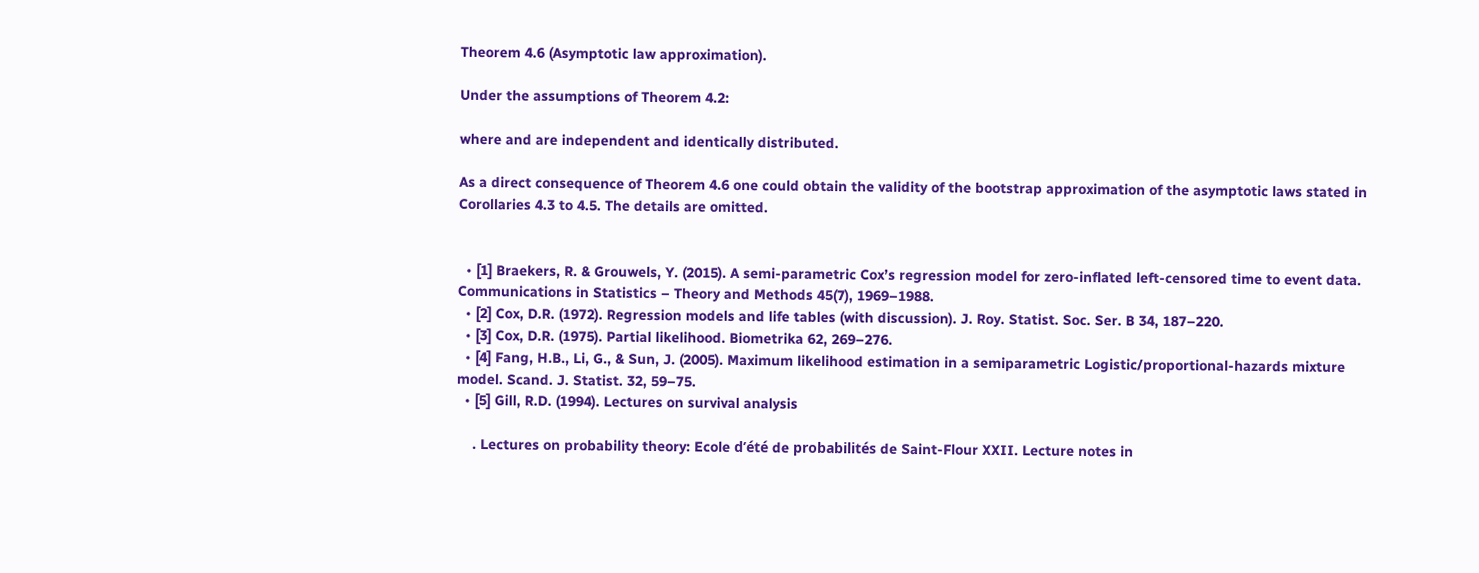Theorem 4.6 (Asymptotic law approximation).

Under the assumptions of Theorem 4.2:

where and are independent and identically distributed.

As a direct consequence of Theorem 4.6 one could obtain the validity of the bootstrap approximation of the asymptotic laws stated in Corollaries 4.3 to 4.5. The details are omitted.


  • [1] Braekers, R. & Grouwels, Y. (2015). A semi-parametric Cox’s regression model for zero-inflated left-censored time to event data. Communications in Statistics – Theory and Methods 45(7), 1969–1988.
  • [2] Cox, D.R. (1972). Regression models and life tables (with discussion). J. Roy. Statist. Soc. Ser. B 34, 187–220.
  • [3] Cox, D.R. (1975). Partial likelihood. Biometrika 62, 269–276.
  • [4] Fang, H.B., Li, G., & Sun, J. (2005). Maximum likelihood estimation in a semiparametric Logistic/proportional-hazards mixture model. Scand. J. Statist. 32, 59–75.
  • [5] Gill, R.D. (1994). Lectures on survival analysis

    . Lectures on probability theory: Ecole d’été de probabilités de Saint-Flour XXII. Lecture notes in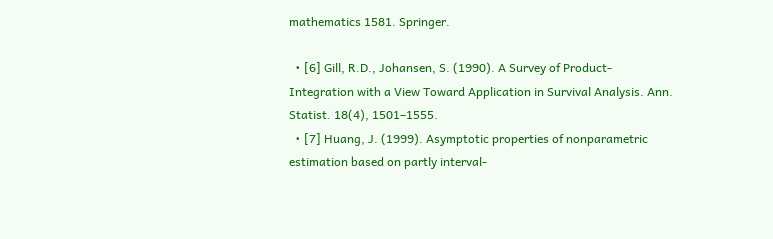mathematics 1581. Springer.

  • [6] Gill, R.D., Johansen, S. (1990). A Survey of Product-Integration with a View Toward Application in Survival Analysis. Ann. Statist. 18(4), 1501–1555.
  • [7] Huang, J. (1999). Asymptotic properties of nonparametric estimation based on partly interval-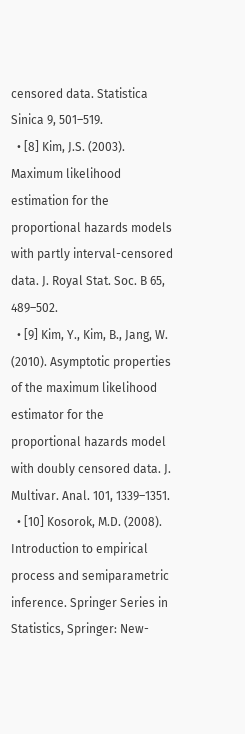censored data. Statistica Sinica 9, 501–519.
  • [8] Kim, J.S. (2003). Maximum likelihood estimation for the proportional hazards models with partly interval-censored data. J. Royal Stat. Soc. B 65, 489–502.
  • [9] Kim, Y., Kim, B., Jang, W. (2010). Asymptotic properties of the maximum likelihood estimator for the proportional hazards model with doubly censored data. J. Multivar. Anal. 101, 1339–1351.
  • [10] Kosorok, M.D. (2008). Introduction to empirical process and semiparametric inference. Springer Series in Statistics, Springer: New-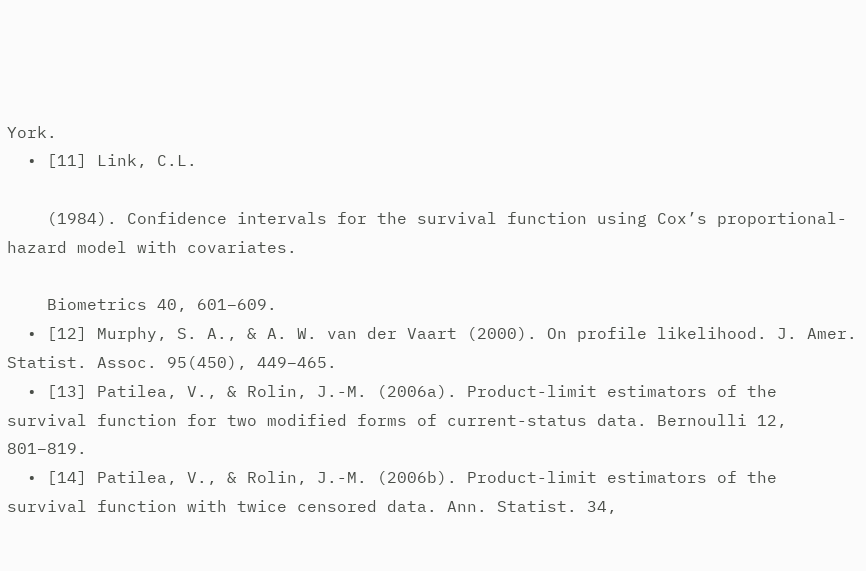York.
  • [11] Link, C.L.

    (1984). Confidence intervals for the survival function using Cox’s proportional-hazard model with covariates.

    Biometrics 40, 601–609.
  • [12] Murphy, S. A., & A. W. van der Vaart (2000). On profile likelihood. J. Amer. Statist. Assoc. 95(450), 449–465.
  • [13] Patilea, V., & Rolin, J.-M. (2006a). Product-limit estimators of the survival function for two modified forms of current-status data. Bernoulli 12, 801–819.
  • [14] Patilea, V., & Rolin, J.-M. (2006b). Product-limit estimators of the survival function with twice censored data. Ann. Statist. 34,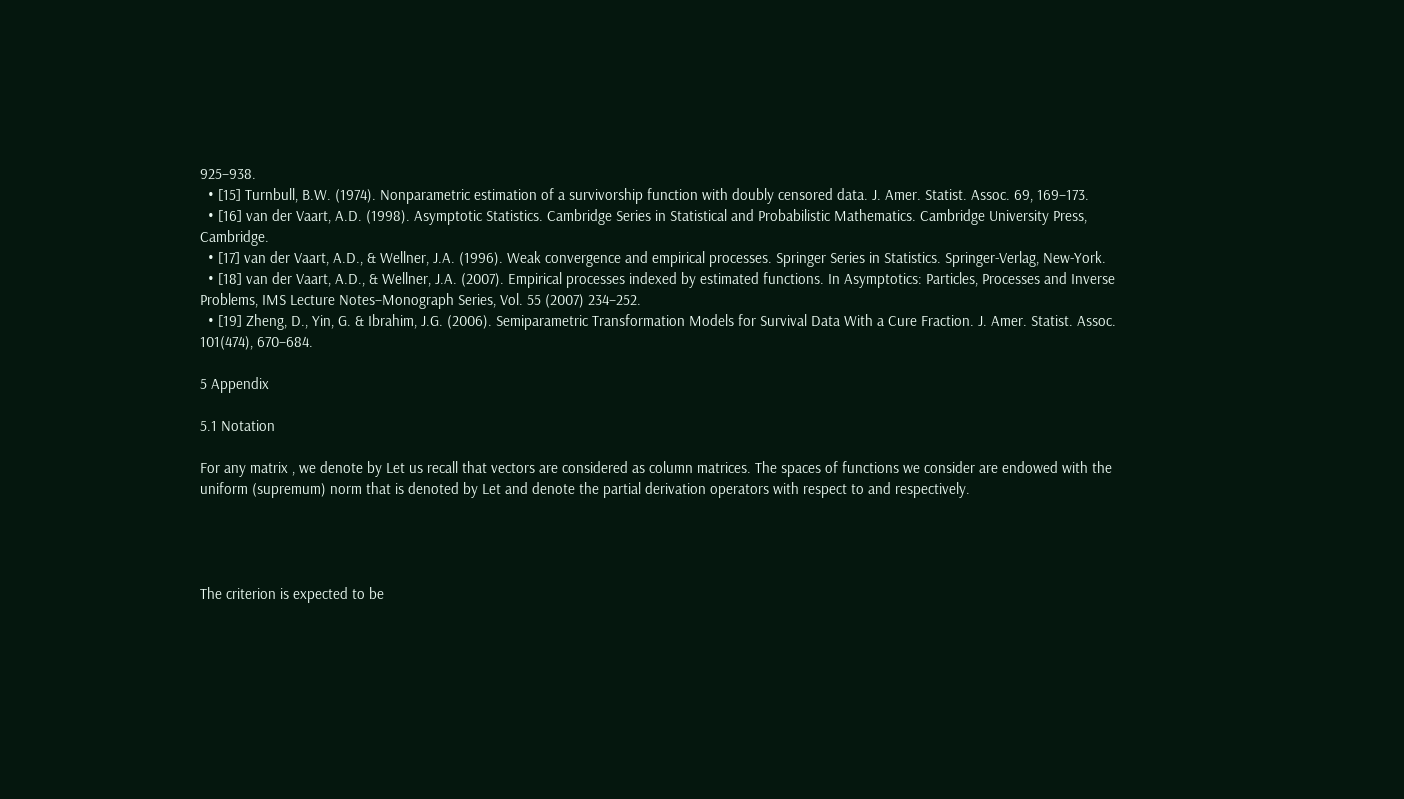925–938.
  • [15] Turnbull, B.W. (1974). Nonparametric estimation of a survivorship function with doubly censored data. J. Amer. Statist. Assoc. 69, 169–173.
  • [16] van der Vaart, A.D. (1998). Asymptotic Statistics. Cambridge Series in Statistical and Probabilistic Mathematics. Cambridge University Press, Cambridge.
  • [17] van der Vaart, A.D., & Wellner, J.A. (1996). Weak convergence and empirical processes. Springer Series in Statistics. Springer-Verlag, New-York.
  • [18] van der Vaart, A.D., & Wellner, J.A. (2007). Empirical processes indexed by estimated functions. In Asymptotics: Particles, Processes and Inverse Problems, IMS Lecture Notes–Monograph Series, Vol. 55 (2007) 234–252.
  • [19] Zheng, D., Yin, G. & Ibrahim, J.G. (2006). Semiparametric Transformation Models for Survival Data With a Cure Fraction. J. Amer. Statist. Assoc. 101(474), 670–684.

5 Appendix

5.1 Notation

For any matrix , we denote by Let us recall that vectors are considered as column matrices. The spaces of functions we consider are endowed with the uniform (supremum) norm that is denoted by Let and denote the partial derivation operators with respect to and respectively.




The criterion is expected to be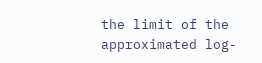the limit of the approximated log-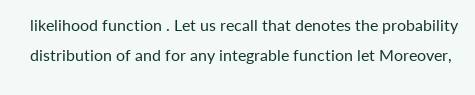likelihood function . Let us recall that denotes the probability distribution of and for any integrable function let Moreover,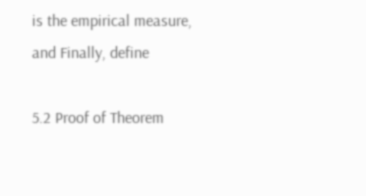is the empirical measure, and Finally, define

5.2 Proof of Theorem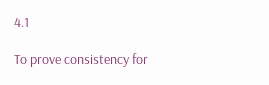4.1

To prove consistency for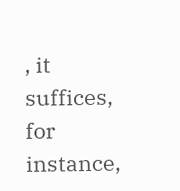, it suffices, for instance,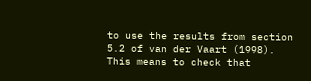to use the results from section 5.2 of van der Vaart (1998). This means to check that